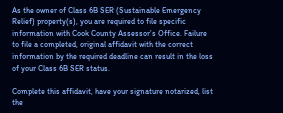As the owner of Class 6B SER (Sustainable Emergency Relief) property(s), you are required to file specific information with Cook County Assessor’s Office. Failure to file a completed, original affidavit with the correct information by the required deadline can result in the loss of your Class 6B SER status.

Complete this affidavit, have your signature notarized, list the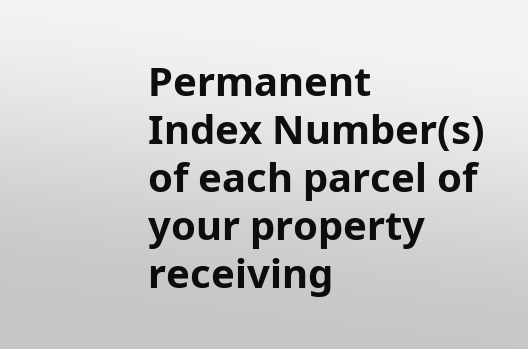Permanent Index Number(s) of each parcel of your property receiving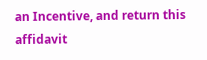an Incentive, and return this affidavit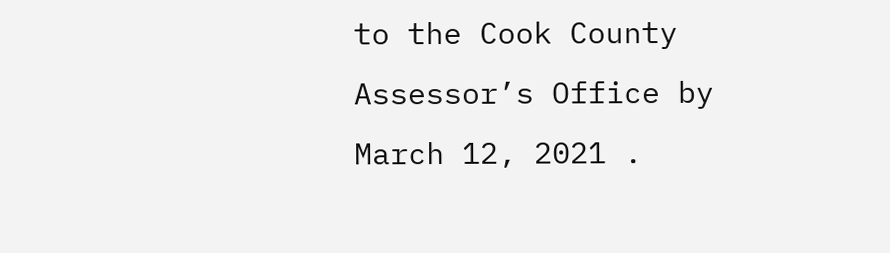to the Cook County Assessor’s Office by March 12, 2021 .